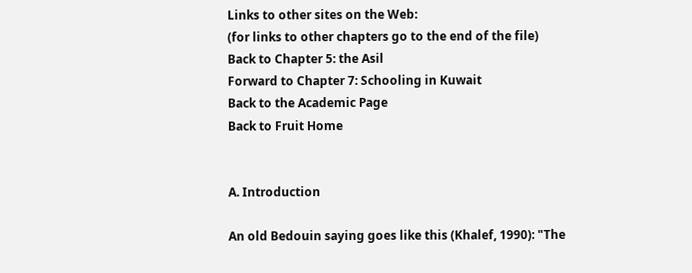Links to other sites on the Web:
(for links to other chapters go to the end of the file)
Back to Chapter 5: the Asil
Forward to Chapter 7: Schooling in Kuwait
Back to the Academic Page
Back to Fruit Home


A. Introduction

An old Bedouin saying goes like this (Khalef, 1990): "The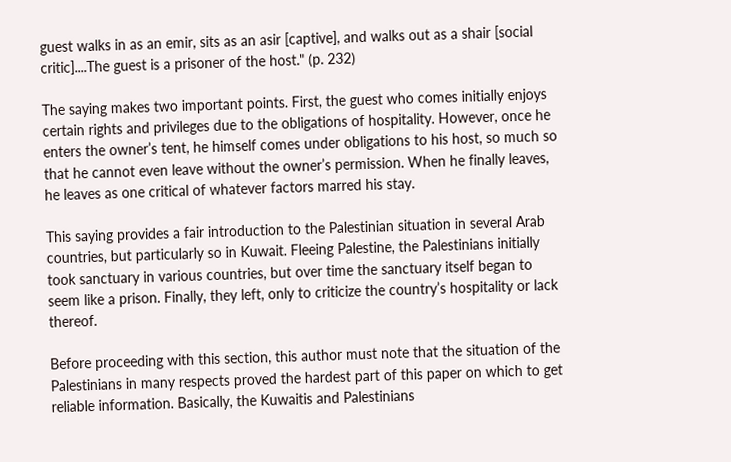guest walks in as an emir, sits as an asir [captive], and walks out as a shair [social critic]....The guest is a prisoner of the host." (p. 232)

The saying makes two important points. First, the guest who comes initially enjoys certain rights and privileges due to the obligations of hospitality. However, once he enters the owner’s tent, he himself comes under obligations to his host, so much so that he cannot even leave without the owner’s permission. When he finally leaves, he leaves as one critical of whatever factors marred his stay.

This saying provides a fair introduction to the Palestinian situation in several Arab countries, but particularly so in Kuwait. Fleeing Palestine, the Palestinians initially took sanctuary in various countries, but over time the sanctuary itself began to seem like a prison. Finally, they left, only to criticize the country’s hospitality or lack thereof.

Before proceeding with this section, this author must note that the situation of the Palestinians in many respects proved the hardest part of this paper on which to get reliable information. Basically, the Kuwaitis and Palestinians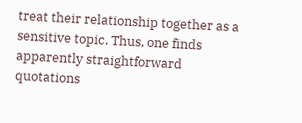treat their relationship together as a sensitive topic. Thus, one finds apparently straightforward quotations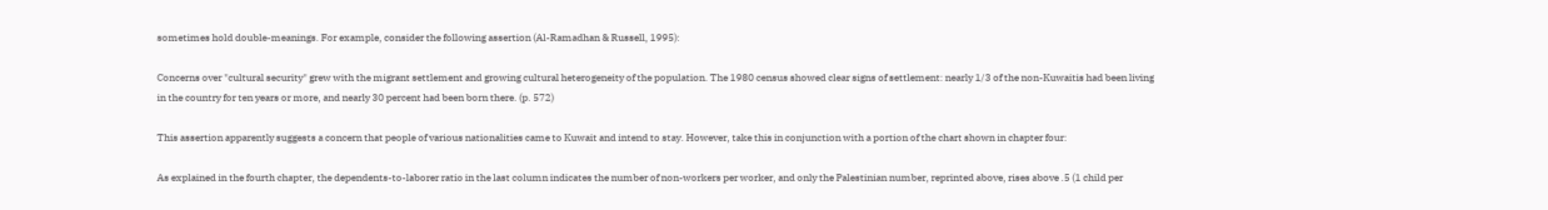sometimes hold double-meanings. For example, consider the following assertion (Al-Ramadhan & Russell, 1995):

Concerns over "cultural security" grew with the migrant settlement and growing cultural heterogeneity of the population. The 1980 census showed clear signs of settlement: nearly 1/3 of the non-Kuwaitis had been living in the country for ten years or more, and nearly 30 percent had been born there. (p. 572)

This assertion apparently suggests a concern that people of various nationalities came to Kuwait and intend to stay. However, take this in conjunction with a portion of the chart shown in chapter four:

As explained in the fourth chapter, the dependents-to-laborer ratio in the last column indicates the number of non-workers per worker, and only the Palestinian number, reprinted above, rises above .5 (1 child per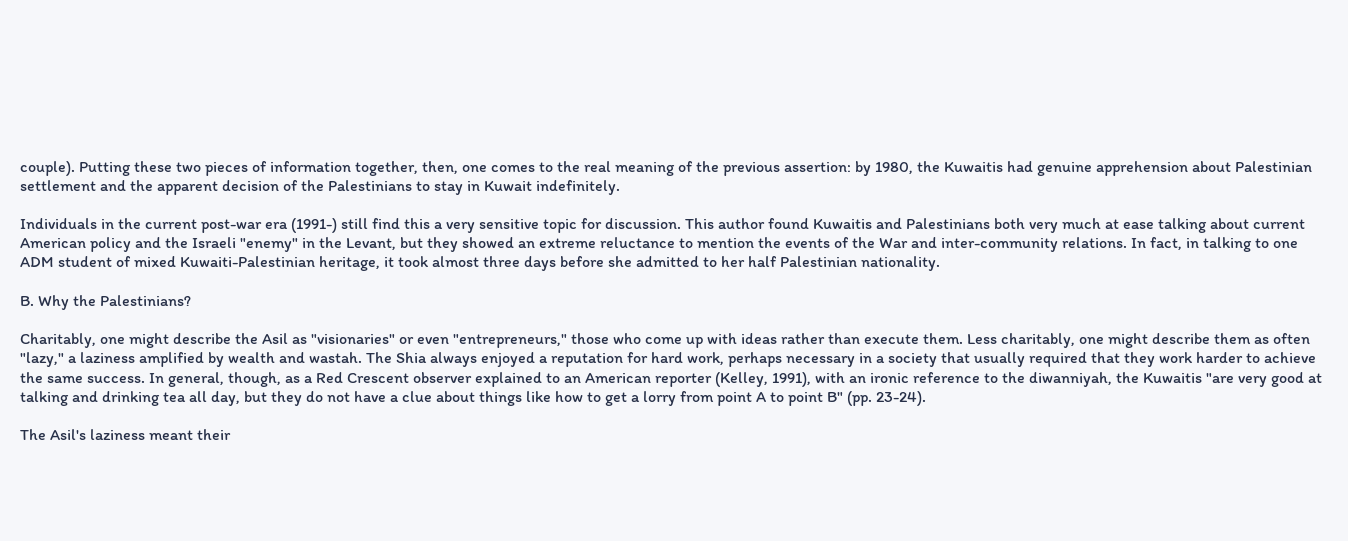couple). Putting these two pieces of information together, then, one comes to the real meaning of the previous assertion: by 1980, the Kuwaitis had genuine apprehension about Palestinian settlement and the apparent decision of the Palestinians to stay in Kuwait indefinitely.

Individuals in the current post-war era (1991-) still find this a very sensitive topic for discussion. This author found Kuwaitis and Palestinians both very much at ease talking about current American policy and the Israeli "enemy" in the Levant, but they showed an extreme reluctance to mention the events of the War and inter-community relations. In fact, in talking to one ADM student of mixed Kuwaiti-Palestinian heritage, it took almost three days before she admitted to her half Palestinian nationality.

B. Why the Palestinians?

Charitably, one might describe the Asil as "visionaries" or even "entrepreneurs," those who come up with ideas rather than execute them. Less charitably, one might describe them as often "lazy," a laziness amplified by wealth and wastah. The Shia always enjoyed a reputation for hard work, perhaps necessary in a society that usually required that they work harder to achieve the same success. In general, though, as a Red Crescent observer explained to an American reporter (Kelley, 1991), with an ironic reference to the diwanniyah, the Kuwaitis "are very good at talking and drinking tea all day, but they do not have a clue about things like how to get a lorry from point A to point B" (pp. 23-24).

The Asil's laziness meant their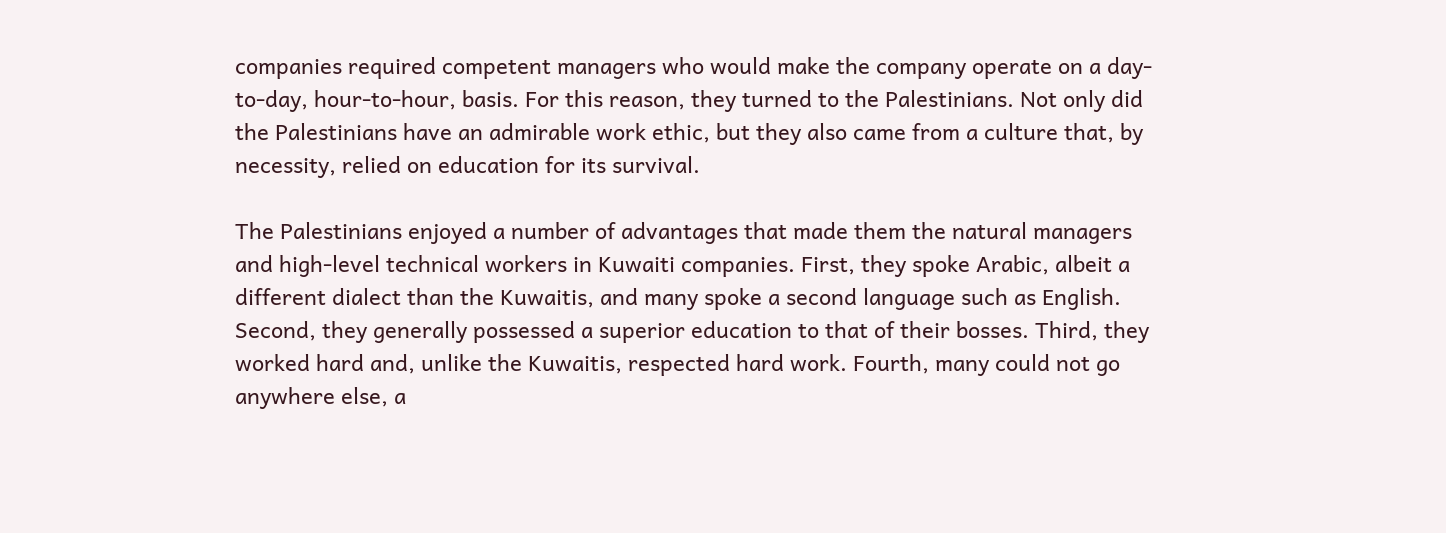companies required competent managers who would make the company operate on a day-to-day, hour-to-hour, basis. For this reason, they turned to the Palestinians. Not only did the Palestinians have an admirable work ethic, but they also came from a culture that, by necessity, relied on education for its survival.

The Palestinians enjoyed a number of advantages that made them the natural managers and high-level technical workers in Kuwaiti companies. First, they spoke Arabic, albeit a different dialect than the Kuwaitis, and many spoke a second language such as English. Second, they generally possessed a superior education to that of their bosses. Third, they worked hard and, unlike the Kuwaitis, respected hard work. Fourth, many could not go anywhere else, a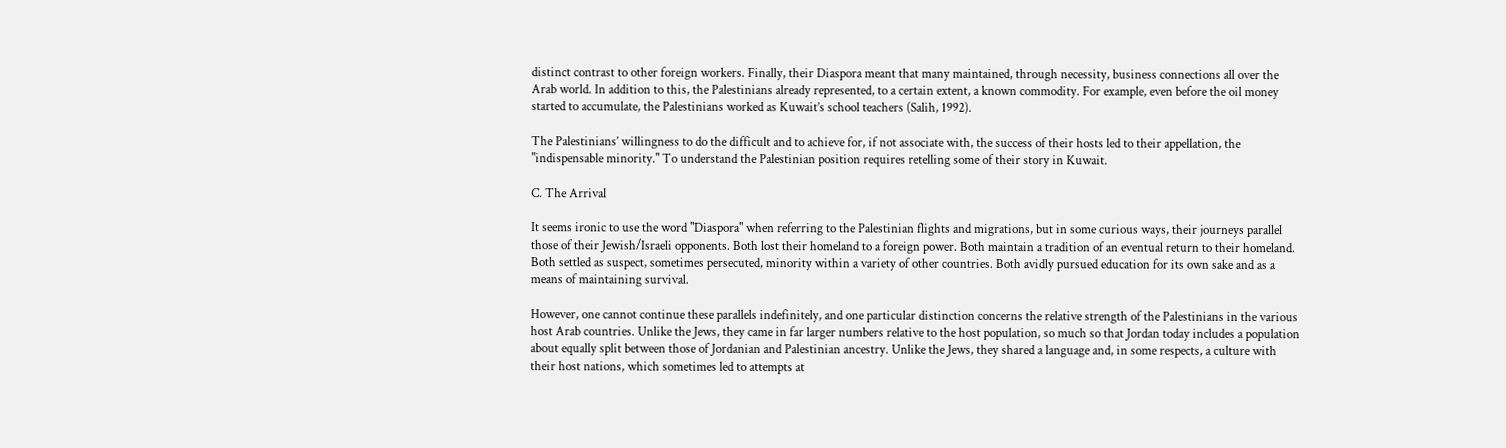distinct contrast to other foreign workers. Finally, their Diaspora meant that many maintained, through necessity, business connections all over the Arab world. In addition to this, the Palestinians already represented, to a certain extent, a known commodity. For example, even before the oil money started to accumulate, the Palestinians worked as Kuwait’s school teachers (Salih, 1992).

The Palestinians’ willingness to do the difficult and to achieve for, if not associate with, the success of their hosts led to their appellation, the "indispensable minority." To understand the Palestinian position requires retelling some of their story in Kuwait.

C. The Arrival

It seems ironic to use the word "Diaspora" when referring to the Palestinian flights and migrations, but in some curious ways, their journeys parallel those of their Jewish/Israeli opponents. Both lost their homeland to a foreign power. Both maintain a tradition of an eventual return to their homeland. Both settled as suspect, sometimes persecuted, minority within a variety of other countries. Both avidly pursued education for its own sake and as a means of maintaining survival.

However, one cannot continue these parallels indefinitely, and one particular distinction concerns the relative strength of the Palestinians in the various host Arab countries. Unlike the Jews, they came in far larger numbers relative to the host population, so much so that Jordan today includes a population about equally split between those of Jordanian and Palestinian ancestry. Unlike the Jews, they shared a language and, in some respects, a culture with their host nations, which sometimes led to attempts at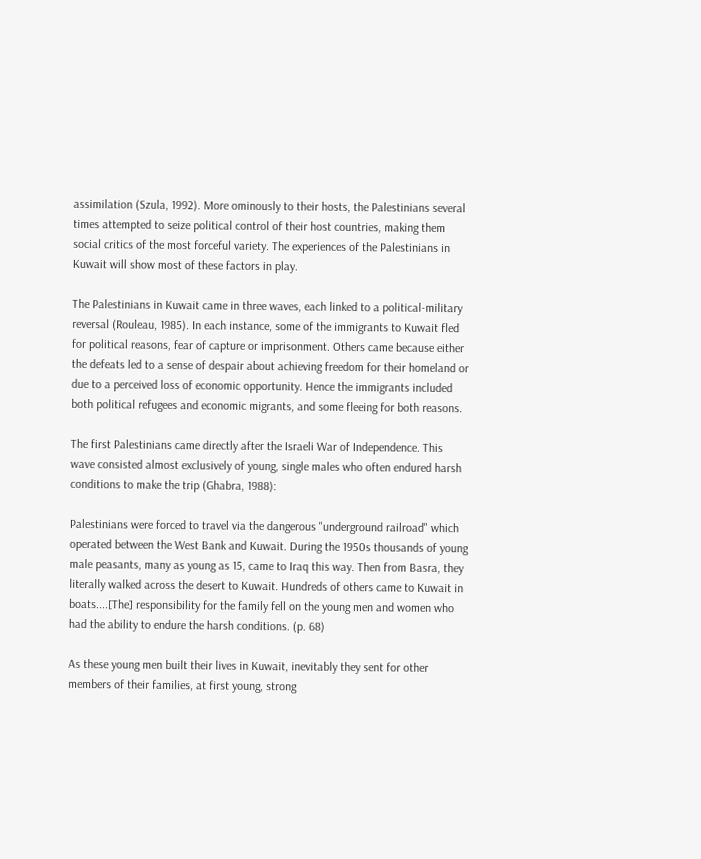assimilation (Szula, 1992). More ominously to their hosts, the Palestinians several times attempted to seize political control of their host countries, making them social critics of the most forceful variety. The experiences of the Palestinians in Kuwait will show most of these factors in play.

The Palestinians in Kuwait came in three waves, each linked to a political-military reversal (Rouleau, 1985). In each instance, some of the immigrants to Kuwait fled for political reasons, fear of capture or imprisonment. Others came because either the defeats led to a sense of despair about achieving freedom for their homeland or due to a perceived loss of economic opportunity. Hence the immigrants included both political refugees and economic migrants, and some fleeing for both reasons.

The first Palestinians came directly after the Israeli War of Independence. This wave consisted almost exclusively of young, single males who often endured harsh conditions to make the trip (Ghabra, 1988):

Palestinians were forced to travel via the dangerous "underground railroad" which operated between the West Bank and Kuwait. During the 1950s thousands of young male peasants, many as young as 15, came to Iraq this way. Then from Basra, they literally walked across the desert to Kuwait. Hundreds of others came to Kuwait in boats....[The] responsibility for the family fell on the young men and women who had the ability to endure the harsh conditions. (p. 68)

As these young men built their lives in Kuwait, inevitably they sent for other members of their families, at first young, strong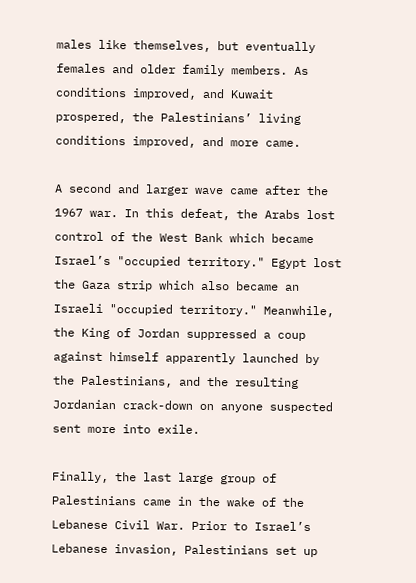males like themselves, but eventually females and older family members. As conditions improved, and Kuwait prospered, the Palestinians’ living conditions improved, and more came.

A second and larger wave came after the 1967 war. In this defeat, the Arabs lost control of the West Bank which became Israel’s "occupied territory." Egypt lost the Gaza strip which also became an Israeli "occupied territory." Meanwhile, the King of Jordan suppressed a coup against himself apparently launched by the Palestinians, and the resulting Jordanian crack-down on anyone suspected sent more into exile.

Finally, the last large group of Palestinians came in the wake of the Lebanese Civil War. Prior to Israel’s Lebanese invasion, Palestinians set up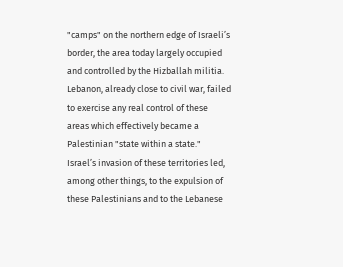"camps" on the northern edge of Israeli’s border, the area today largely occupied and controlled by the Hizballah militia. Lebanon, already close to civil war, failed to exercise any real control of these areas which effectively became a Palestinian "state within a state." Israel’s invasion of these territories led, among other things, to the expulsion of these Palestinians and to the Lebanese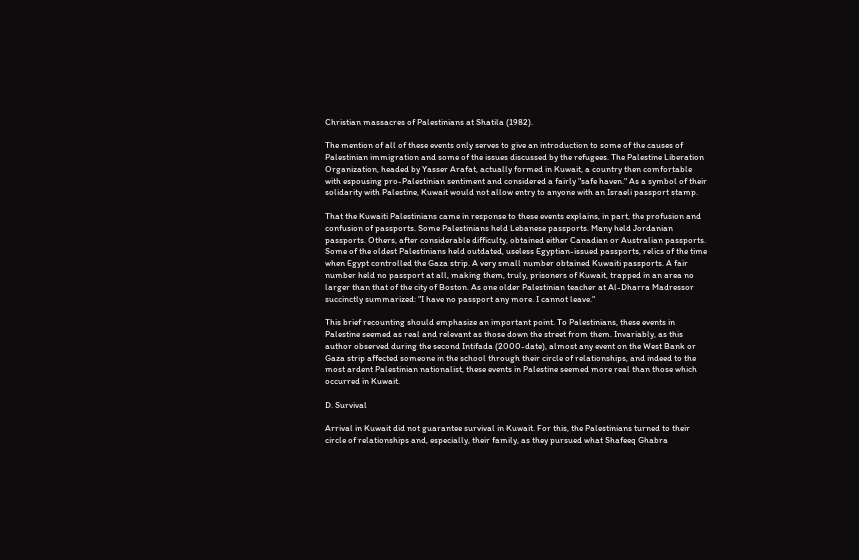Christian massacres of Palestinians at Shatila (1982).

The mention of all of these events only serves to give an introduction to some of the causes of Palestinian immigration and some of the issues discussed by the refugees. The Palestine Liberation Organization, headed by Yasser Arafat, actually formed in Kuwait, a country then comfortable with espousing pro-Palestinian sentiment and considered a fairly "safe haven." As a symbol of their solidarity with Palestine, Kuwait would not allow entry to anyone with an Israeli passport stamp.

That the Kuwaiti Palestinians came in response to these events explains, in part, the profusion and confusion of passports. Some Palestinians held Lebanese passports. Many held Jordanian passports. Others, after considerable difficulty, obtained either Canadian or Australian passports. Some of the oldest Palestinians held outdated, useless Egyptian-issued passports, relics of the time when Egypt controlled the Gaza strip. A very small number obtained Kuwaiti passports. A fair number held no passport at all, making them, truly, prisoners of Kuwait, trapped in an area no larger than that of the city of Boston. As one older Palestinian teacher at Al-Dharra Madressor succinctly summarized: "I have no passport any more. I cannot leave."

This brief recounting should emphasize an important point. To Palestinians, these events in Palestine seemed as real and relevant as those down the street from them. Invariably, as this author observed during the second Intifada (2000-date), almost any event on the West Bank or Gaza strip affected someone in the school through their circle of relationships, and indeed to the most ardent Palestinian nationalist, these events in Palestine seemed more real than those which occurred in Kuwait.

D. Survival

Arrival in Kuwait did not guarantee survival in Kuwait. For this, the Palestinians turned to their circle of relationships and, especially, their family, as they pursued what Shafeeq Ghabra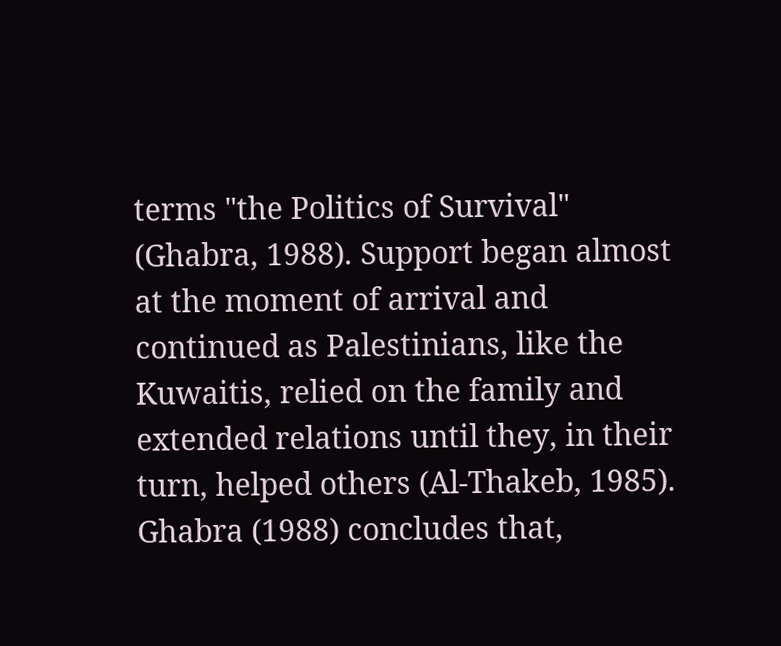terms "the Politics of Survival" (Ghabra, 1988). Support began almost at the moment of arrival and continued as Palestinians, like the Kuwaitis, relied on the family and extended relations until they, in their turn, helped others (Al-Thakeb, 1985). Ghabra (1988) concludes that,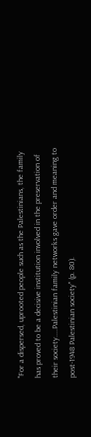"For a dispersed, uprooted people such as the Palestinians, the family has proved to be a decisive institution involved in the preservation of their society....Palestinian family networks gave order and meaning to post-1948 Palestinian society" (p. 80).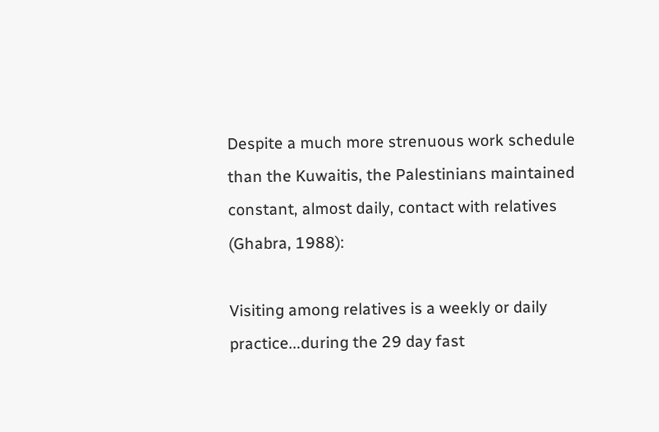Despite a much more strenuous work schedule than the Kuwaitis, the Palestinians maintained constant, almost daily, contact with relatives (Ghabra, 1988):

Visiting among relatives is a weekly or daily practice...during the 29 day fast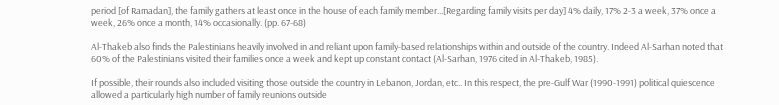period [of Ramadan], the family gathers at least once in the house of each family member...[Regarding family visits per day] 4% daily, 17% 2-3 a week, 37% once a week, 26% once a month, 14% occasionally. (pp. 67-68)

Al-Thakeb also finds the Palestinians heavily involved in and reliant upon family-based relationships within and outside of the country. Indeed Al-Sarhan noted that 60% of the Palestinians visited their families once a week and kept up constant contact (Al-Sarhan, 1976 cited in Al-Thakeb, 1985).

If possible, their rounds also included visiting those outside the country in Lebanon, Jordan, etc.. In this respect, the pre-Gulf War (1990-1991) political quiescence allowed a particularly high number of family reunions outside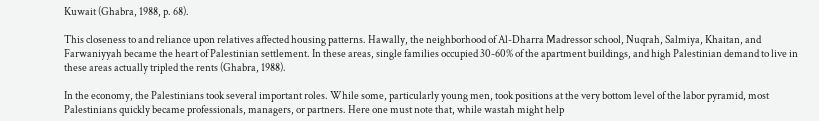Kuwait (Ghabra, 1988, p. 68).

This closeness to and reliance upon relatives affected housing patterns. Hawally, the neighborhood of Al-Dharra Madressor school, Nuqrah, Salmiya, Khaitan, and Farwaniyyah became the heart of Palestinian settlement. In these areas, single families occupied 30-60% of the apartment buildings, and high Palestinian demand to live in these areas actually tripled the rents (Ghabra, 1988).

In the economy, the Palestinians took several important roles. While some, particularly young men, took positions at the very bottom level of the labor pyramid, most Palestinians quickly became professionals, managers, or partners. Here one must note that, while wastah might help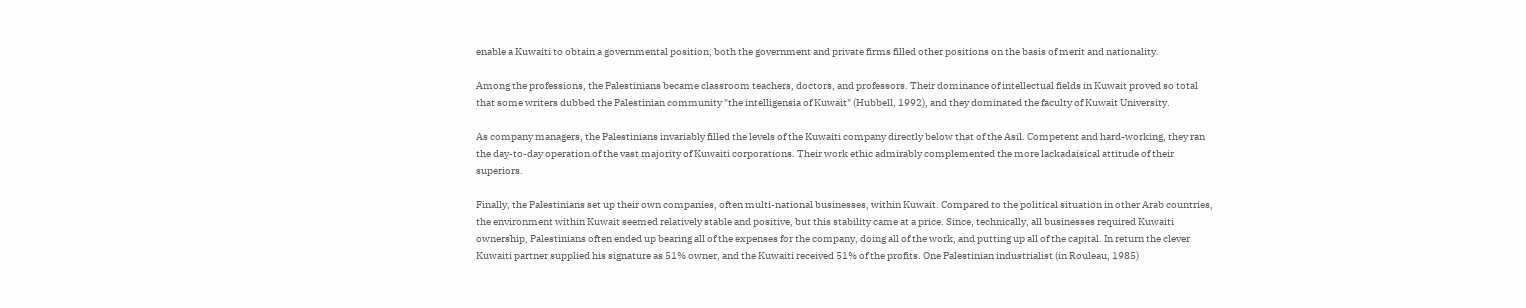enable a Kuwaiti to obtain a governmental position, both the government and private firms filled other positions on the basis of merit and nationality.

Among the professions, the Palestinians became classroom teachers, doctors, and professors. Their dominance of intellectual fields in Kuwait proved so total that some writers dubbed the Palestinian community "the intelligensia of Kuwait" (Hubbell, 1992), and they dominated the faculty of Kuwait University.

As company managers, the Palestinians invariably filled the levels of the Kuwaiti company directly below that of the Asil. Competent and hard-working, they ran the day-to-day operation of the vast majority of Kuwaiti corporations. Their work ethic admirably complemented the more lackadaisical attitude of their superiors.

Finally, the Palestinians set up their own companies, often multi-national businesses, within Kuwait. Compared to the political situation in other Arab countries, the environment within Kuwait seemed relatively stable and positive, but this stability came at a price. Since, technically, all businesses required Kuwaiti ownership, Palestinians often ended up bearing all of the expenses for the company, doing all of the work, and putting up all of the capital. In return the clever Kuwaiti partner supplied his signature as 51% owner, and the Kuwaiti received 51% of the profits. One Palestinian industrialist (in Rouleau, 1985)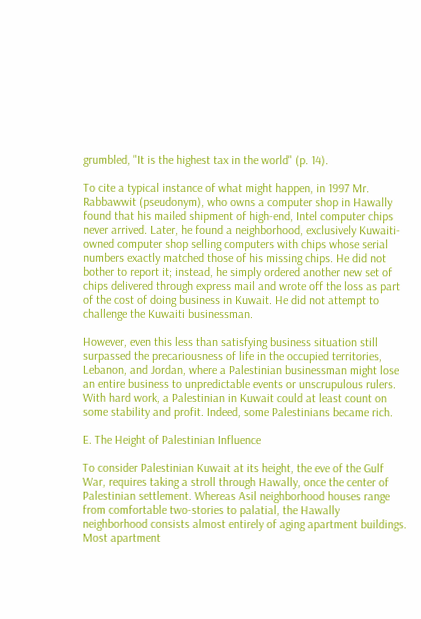grumbled, "It is the highest tax in the world" (p. 14).

To cite a typical instance of what might happen, in 1997 Mr. Rabbawwit (pseudonym), who owns a computer shop in Hawally found that his mailed shipment of high-end, Intel computer chips never arrived. Later, he found a neighborhood, exclusively Kuwaiti-owned computer shop selling computers with chips whose serial numbers exactly matched those of his missing chips. He did not bother to report it; instead, he simply ordered another new set of chips delivered through express mail and wrote off the loss as part of the cost of doing business in Kuwait. He did not attempt to challenge the Kuwaiti businessman.

However, even this less than satisfying business situation still surpassed the precariousness of life in the occupied territories, Lebanon, and Jordan, where a Palestinian businessman might lose an entire business to unpredictable events or unscrupulous rulers. With hard work, a Palestinian in Kuwait could at least count on some stability and profit. Indeed, some Palestinians became rich.

E. The Height of Palestinian Influence

To consider Palestinian Kuwait at its height, the eve of the Gulf War, requires taking a stroll through Hawally, once the center of Palestinian settlement. Whereas Asil neighborhood houses range from comfortable two-stories to palatial, the Hawally neighborhood consists almost entirely of aging apartment buildings. Most apartment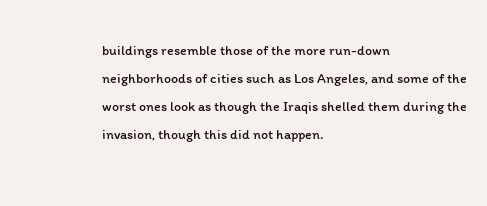buildings resemble those of the more run-down neighborhoods of cities such as Los Angeles, and some of the worst ones look as though the Iraqis shelled them during the invasion, though this did not happen.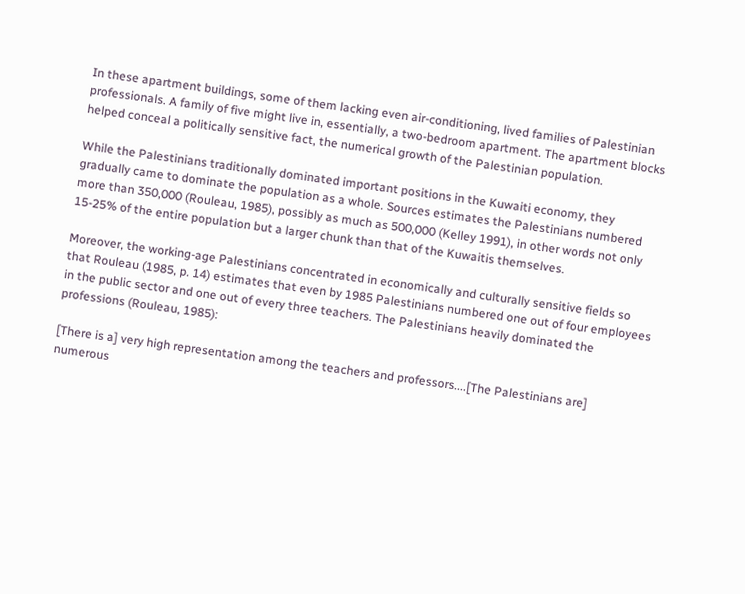In these apartment buildings, some of them lacking even air-conditioning, lived families of Palestinian professionals. A family of five might live in, essentially, a two-bedroom apartment. The apartment blocks helped conceal a politically sensitive fact, the numerical growth of the Palestinian population.

While the Palestinians traditionally dominated important positions in the Kuwaiti economy, they gradually came to dominate the population as a whole. Sources estimates the Palestinians numbered more than 350,000 (Rouleau, 1985), possibly as much as 500,000 (Kelley 1991), in other words not only 15-25% of the entire population but a larger chunk than that of the Kuwaitis themselves.

Moreover, the working-age Palestinians concentrated in economically and culturally sensitive fields so that Rouleau (1985, p. 14) estimates that even by 1985 Palestinians numbered one out of four employees in the public sector and one out of every three teachers. The Palestinians heavily dominated the professions (Rouleau, 1985):

[There is a] very high representation among the teachers and professors....[The Palestinians are] numerous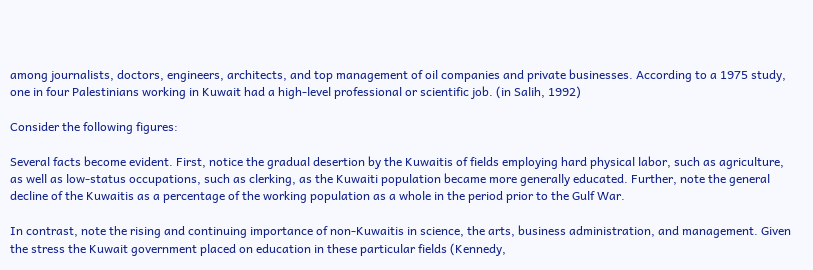among journalists, doctors, engineers, architects, and top management of oil companies and private businesses. According to a 1975 study, one in four Palestinians working in Kuwait had a high-level professional or scientific job. (in Salih, 1992)

Consider the following figures:

Several facts become evident. First, notice the gradual desertion by the Kuwaitis of fields employing hard physical labor, such as agriculture, as well as low-status occupations, such as clerking, as the Kuwaiti population became more generally educated. Further, note the general decline of the Kuwaitis as a percentage of the working population as a whole in the period prior to the Gulf War.

In contrast, note the rising and continuing importance of non-Kuwaitis in science, the arts, business administration, and management. Given the stress the Kuwait government placed on education in these particular fields (Kennedy,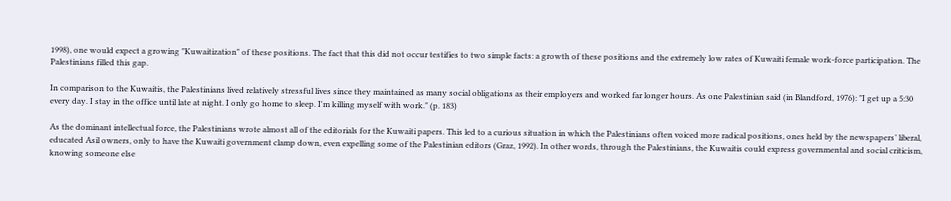1998), one would expect a growing "Kuwaitization" of these positions. The fact that this did not occur testifies to two simple facts: a growth of these positions and the extremely low rates of Kuwaiti female work-force participation. The Palestinians filled this gap.

In comparison to the Kuwaitis, the Palestinians lived relatively stressful lives since they maintained as many social obligations as their employers and worked far longer hours. As one Palestinian said (in Blandford, 1976): "I get up a 5:30 every day. I stay in the office until late at night. I only go home to sleep. I'm killing myself with work." (p. 183)

As the dominant intellectual force, the Palestinians wrote almost all of the editorials for the Kuwaiti papers. This led to a curious situation in which the Palestinians often voiced more radical positions, ones held by the newspapers’ liberal, educated Asil owners, only to have the Kuwaiti government clamp down, even expelling some of the Palestinian editors (Graz, 1992). In other words, through the Palestinians, the Kuwaitis could express governmental and social criticism, knowing someone else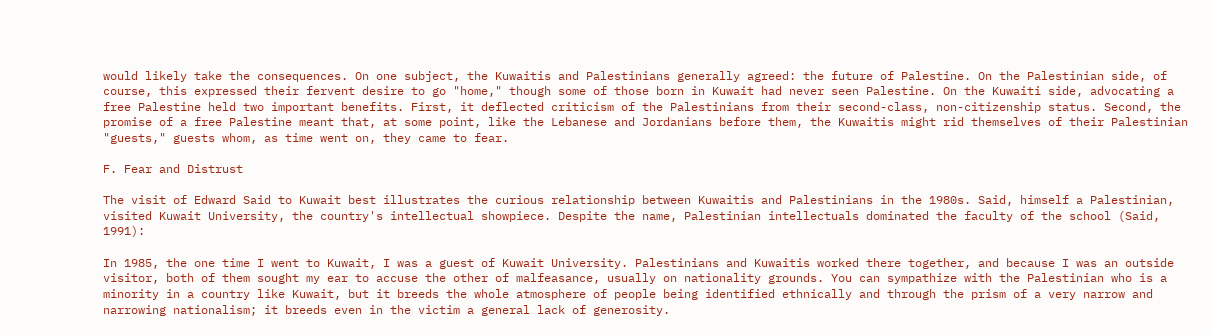would likely take the consequences. On one subject, the Kuwaitis and Palestinians generally agreed: the future of Palestine. On the Palestinian side, of course, this expressed their fervent desire to go "home," though some of those born in Kuwait had never seen Palestine. On the Kuwaiti side, advocating a free Palestine held two important benefits. First, it deflected criticism of the Palestinians from their second-class, non-citizenship status. Second, the promise of a free Palestine meant that, at some point, like the Lebanese and Jordanians before them, the Kuwaitis might rid themselves of their Palestinian "guests," guests whom, as time went on, they came to fear.

F. Fear and Distrust

The visit of Edward Said to Kuwait best illustrates the curious relationship between Kuwaitis and Palestinians in the 1980s. Said, himself a Palestinian, visited Kuwait University, the country's intellectual showpiece. Despite the name, Palestinian intellectuals dominated the faculty of the school (Said, 1991):

In 1985, the one time I went to Kuwait, I was a guest of Kuwait University. Palestinians and Kuwaitis worked there together, and because I was an outside visitor, both of them sought my ear to accuse the other of malfeasance, usually on nationality grounds. You can sympathize with the Palestinian who is a minority in a country like Kuwait, but it breeds the whole atmosphere of people being identified ethnically and through the prism of a very narrow and narrowing nationalism; it breeds even in the victim a general lack of generosity.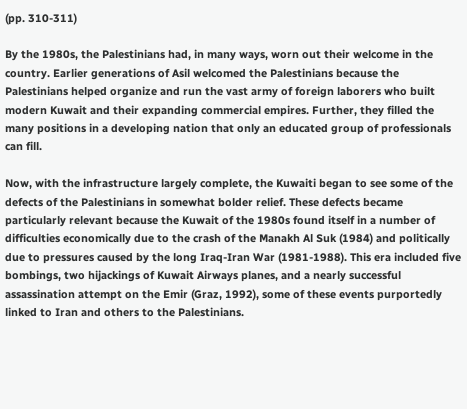(pp. 310-311)

By the 1980s, the Palestinians had, in many ways, worn out their welcome in the country. Earlier generations of Asil welcomed the Palestinians because the Palestinians helped organize and run the vast army of foreign laborers who built modern Kuwait and their expanding commercial empires. Further, they filled the many positions in a developing nation that only an educated group of professionals can fill.

Now, with the infrastructure largely complete, the Kuwaiti began to see some of the defects of the Palestinians in somewhat bolder relief. These defects became particularly relevant because the Kuwait of the 1980s found itself in a number of difficulties economically due to the crash of the Manakh Al Suk (1984) and politically due to pressures caused by the long Iraq-Iran War (1981-1988). This era included five bombings, two hijackings of Kuwait Airways planes, and a nearly successful assassination attempt on the Emir (Graz, 1992), some of these events purportedly linked to Iran and others to the Palestinians.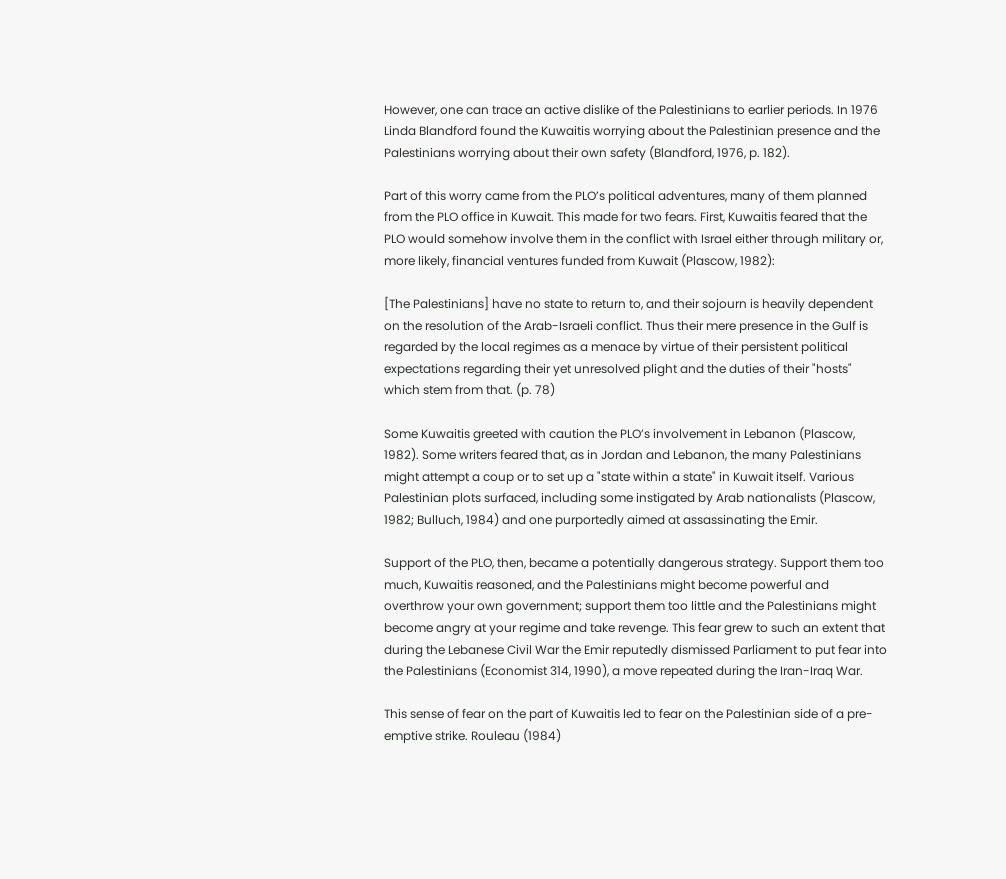However, one can trace an active dislike of the Palestinians to earlier periods. In 1976 Linda Blandford found the Kuwaitis worrying about the Palestinian presence and the Palestinians worrying about their own safety (Blandford, 1976, p. 182).

Part of this worry came from the PLO’s political adventures, many of them planned from the PLO office in Kuwait. This made for two fears. First, Kuwaitis feared that the PLO would somehow involve them in the conflict with Israel either through military or, more likely, financial ventures funded from Kuwait (Plascow, 1982):

[The Palestinians] have no state to return to, and their sojourn is heavily dependent on the resolution of the Arab-Israeli conflict. Thus their mere presence in the Gulf is regarded by the local regimes as a menace by virtue of their persistent political expectations regarding their yet unresolved plight and the duties of their "hosts" which stem from that. (p. 78)

Some Kuwaitis greeted with caution the PLO’s involvement in Lebanon (Plascow, 1982). Some writers feared that, as in Jordan and Lebanon, the many Palestinians might attempt a coup or to set up a "state within a state" in Kuwait itself. Various Palestinian plots surfaced, including some instigated by Arab nationalists (Plascow, 1982; Bulluch, 1984) and one purportedly aimed at assassinating the Emir.

Support of the PLO, then, became a potentially dangerous strategy. Support them too much, Kuwaitis reasoned, and the Palestinians might become powerful and overthrow your own government; support them too little and the Palestinians might become angry at your regime and take revenge. This fear grew to such an extent that during the Lebanese Civil War the Emir reputedly dismissed Parliament to put fear into the Palestinians (Economist 314, 1990), a move repeated during the Iran-Iraq War.

This sense of fear on the part of Kuwaitis led to fear on the Palestinian side of a pre-emptive strike. Rouleau (1984)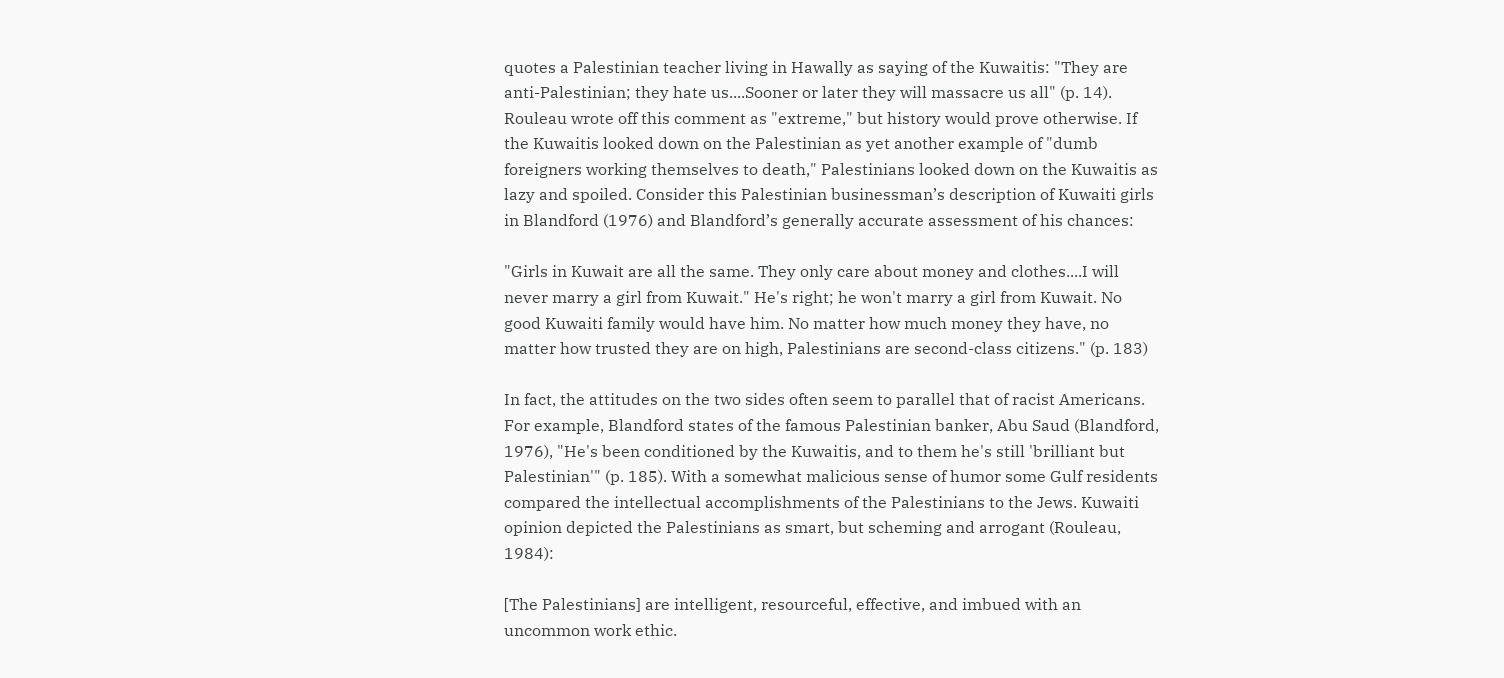quotes a Palestinian teacher living in Hawally as saying of the Kuwaitis: "They are anti-Palestinian; they hate us....Sooner or later they will massacre us all" (p. 14). Rouleau wrote off this comment as "extreme," but history would prove otherwise. If the Kuwaitis looked down on the Palestinian as yet another example of "dumb foreigners working themselves to death," Palestinians looked down on the Kuwaitis as lazy and spoiled. Consider this Palestinian businessman’s description of Kuwaiti girls in Blandford (1976) and Blandford’s generally accurate assessment of his chances:

"Girls in Kuwait are all the same. They only care about money and clothes....I will never marry a girl from Kuwait." He's right; he won't marry a girl from Kuwait. No good Kuwaiti family would have him. No matter how much money they have, no matter how trusted they are on high, Palestinians are second-class citizens." (p. 183)

In fact, the attitudes on the two sides often seem to parallel that of racist Americans. For example, Blandford states of the famous Palestinian banker, Abu Saud (Blandford, 1976), "He's been conditioned by the Kuwaitis, and to them he's still 'brilliant but Palestinian'" (p. 185). With a somewhat malicious sense of humor some Gulf residents compared the intellectual accomplishments of the Palestinians to the Jews. Kuwaiti opinion depicted the Palestinians as smart, but scheming and arrogant (Rouleau, 1984):

[The Palestinians] are intelligent, resourceful, effective, and imbued with an uncommon work ethic.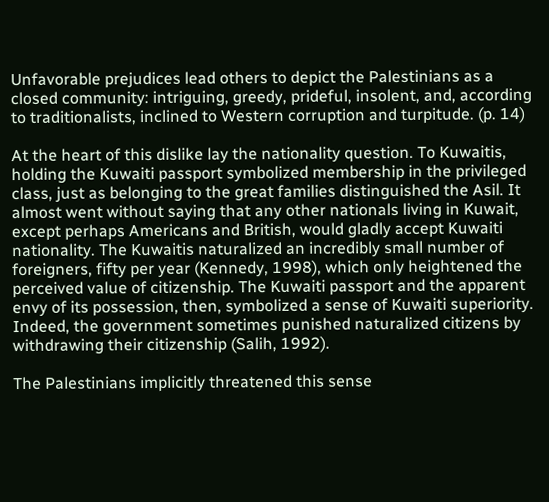Unfavorable prejudices lead others to depict the Palestinians as a closed community: intriguing, greedy, prideful, insolent, and, according to traditionalists, inclined to Western corruption and turpitude. (p. 14)

At the heart of this dislike lay the nationality question. To Kuwaitis, holding the Kuwaiti passport symbolized membership in the privileged class, just as belonging to the great families distinguished the Asil. It almost went without saying that any other nationals living in Kuwait, except perhaps Americans and British, would gladly accept Kuwaiti nationality. The Kuwaitis naturalized an incredibly small number of foreigners, fifty per year (Kennedy, 1998), which only heightened the perceived value of citizenship. The Kuwaiti passport and the apparent envy of its possession, then, symbolized a sense of Kuwaiti superiority. Indeed, the government sometimes punished naturalized citizens by withdrawing their citizenship (Salih, 1992).

The Palestinians implicitly threatened this sense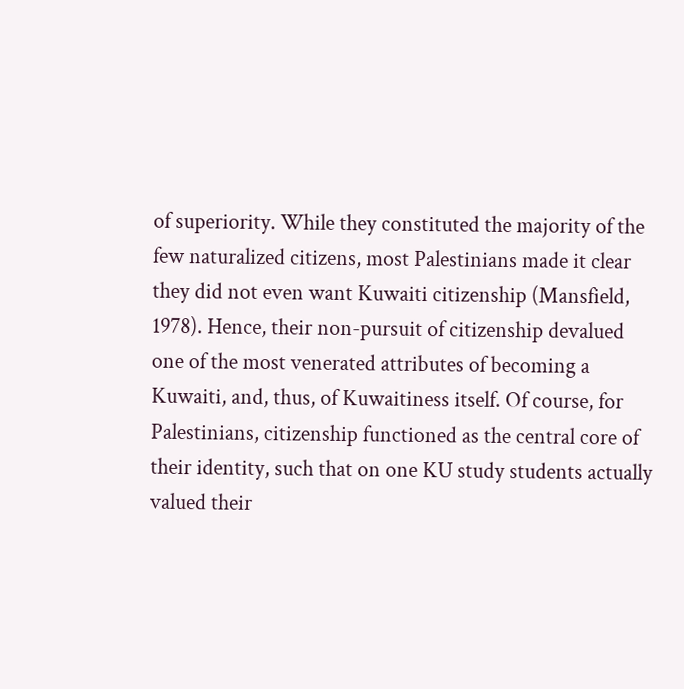of superiority. While they constituted the majority of the few naturalized citizens, most Palestinians made it clear they did not even want Kuwaiti citizenship (Mansfield, 1978). Hence, their non-pursuit of citizenship devalued one of the most venerated attributes of becoming a Kuwaiti, and, thus, of Kuwaitiness itself. Of course, for Palestinians, citizenship functioned as the central core of their identity, such that on one KU study students actually valued their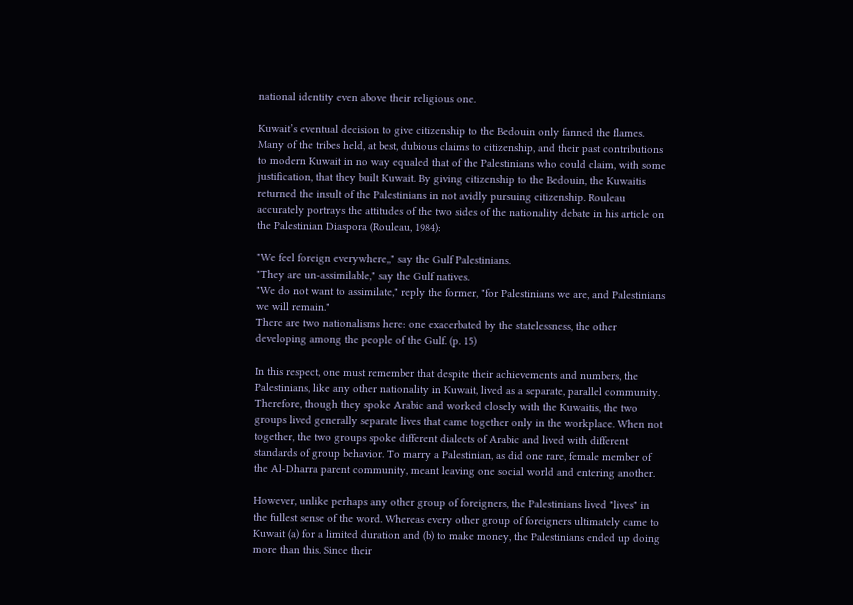national identity even above their religious one.

Kuwait’s eventual decision to give citizenship to the Bedouin only fanned the flames. Many of the tribes held, at best, dubious claims to citizenship, and their past contributions to modern Kuwait in no way equaled that of the Palestinians who could claim, with some justification, that they built Kuwait. By giving citizenship to the Bedouin, the Kuwaitis returned the insult of the Palestinians in not avidly pursuing citizenship. Rouleau accurately portrays the attitudes of the two sides of the nationality debate in his article on the Palestinian Diaspora (Rouleau, 1984):

"We feel foreign everywhere,," say the Gulf Palestinians.
"They are un-assimilable," say the Gulf natives.
"We do not want to assimilate," reply the former, "for Palestinians we are, and Palestinians we will remain."
There are two nationalisms here: one exacerbated by the statelessness, the other developing among the people of the Gulf. (p. 15)

In this respect, one must remember that despite their achievements and numbers, the Palestinians, like any other nationality in Kuwait, lived as a separate, parallel community. Therefore, though they spoke Arabic and worked closely with the Kuwaitis, the two groups lived generally separate lives that came together only in the workplace. When not together, the two groups spoke different dialects of Arabic and lived with different standards of group behavior. To marry a Palestinian, as did one rare, female member of the Al-Dharra parent community, meant leaving one social world and entering another.

However, unlike perhaps any other group of foreigners, the Palestinians lived "lives" in the fullest sense of the word. Whereas every other group of foreigners ultimately came to Kuwait (a) for a limited duration and (b) to make money, the Palestinians ended up doing more than this. Since their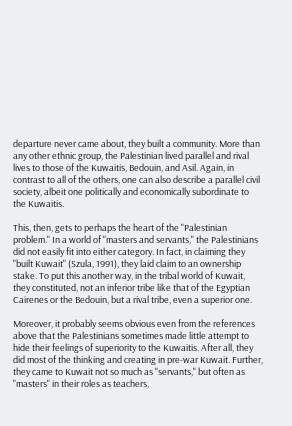departure never came about, they built a community. More than any other ethnic group, the Palestinian lived parallel and rival lives to those of the Kuwaitis, Bedouin, and Asil. Again, in contrast to all of the others, one can also describe a parallel civil society, albeit one politically and economically subordinate to the Kuwaitis.

This, then, gets to perhaps the heart of the "Palestinian problem." In a world of "masters and servants," the Palestinians did not easily fit into either category. In fact, in claiming they "built Kuwait" (Szula, 1991), they laid claim to an ownership stake. To put this another way, in the tribal world of Kuwait, they constituted, not an inferior tribe like that of the Egyptian Cairenes or the Bedouin, but a rival tribe, even a superior one.

Moreover, it probably seems obvious even from the references above that the Palestinians sometimes made little attempt to hide their feelings of superiority to the Kuwaitis. After all, they did most of the thinking and creating in pre-war Kuwait. Further, they came to Kuwait not so much as "servants," but often as "masters" in their roles as teachers,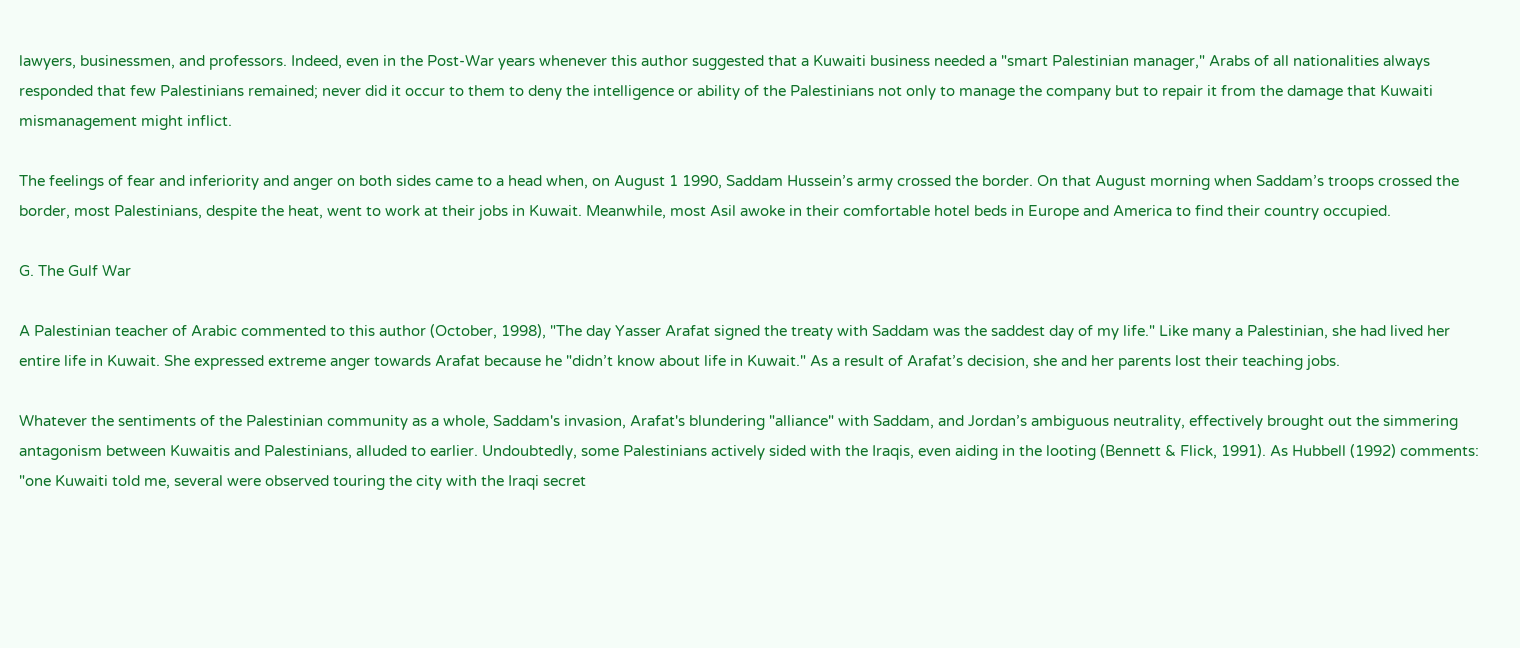lawyers, businessmen, and professors. Indeed, even in the Post-War years whenever this author suggested that a Kuwaiti business needed a "smart Palestinian manager," Arabs of all nationalities always responded that few Palestinians remained; never did it occur to them to deny the intelligence or ability of the Palestinians not only to manage the company but to repair it from the damage that Kuwaiti mismanagement might inflict.

The feelings of fear and inferiority and anger on both sides came to a head when, on August 1 1990, Saddam Hussein’s army crossed the border. On that August morning when Saddam’s troops crossed the border, most Palestinians, despite the heat, went to work at their jobs in Kuwait. Meanwhile, most Asil awoke in their comfortable hotel beds in Europe and America to find their country occupied.

G. The Gulf War

A Palestinian teacher of Arabic commented to this author (October, 1998), "The day Yasser Arafat signed the treaty with Saddam was the saddest day of my life." Like many a Palestinian, she had lived her entire life in Kuwait. She expressed extreme anger towards Arafat because he "didn’t know about life in Kuwait." As a result of Arafat’s decision, she and her parents lost their teaching jobs.

Whatever the sentiments of the Palestinian community as a whole, Saddam's invasion, Arafat's blundering "alliance" with Saddam, and Jordan’s ambiguous neutrality, effectively brought out the simmering antagonism between Kuwaitis and Palestinians, alluded to earlier. Undoubtedly, some Palestinians actively sided with the Iraqis, even aiding in the looting (Bennett & Flick, 1991). As Hubbell (1992) comments: "one Kuwaiti told me, several were observed touring the city with the Iraqi secret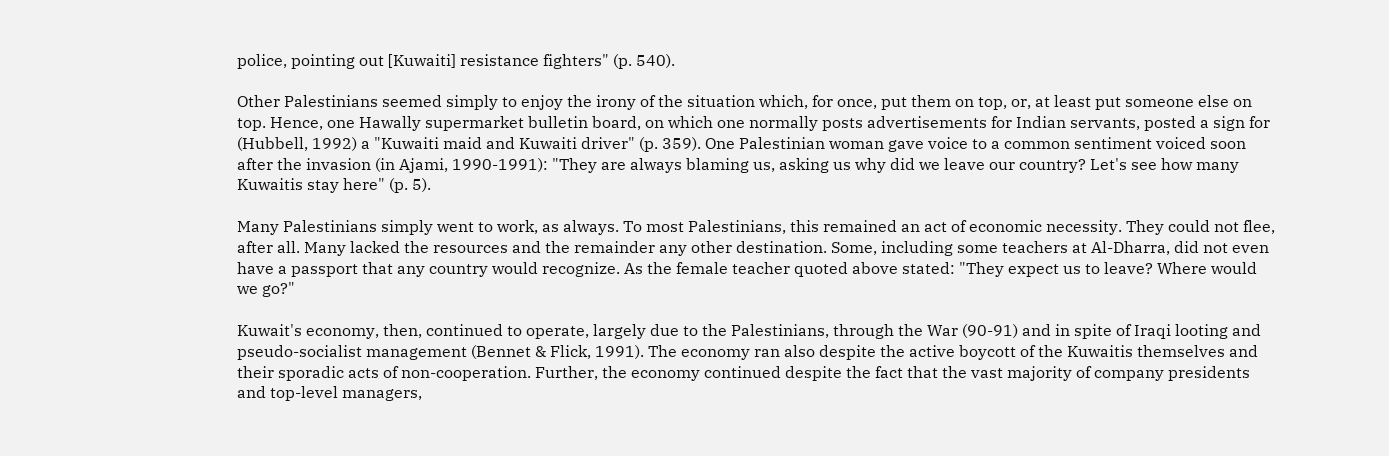police, pointing out [Kuwaiti] resistance fighters" (p. 540).

Other Palestinians seemed simply to enjoy the irony of the situation which, for once, put them on top, or, at least put someone else on top. Hence, one Hawally supermarket bulletin board, on which one normally posts advertisements for Indian servants, posted a sign for (Hubbell, 1992) a "Kuwaiti maid and Kuwaiti driver" (p. 359). One Palestinian woman gave voice to a common sentiment voiced soon after the invasion (in Ajami, 1990-1991): "They are always blaming us, asking us why did we leave our country? Let's see how many Kuwaitis stay here" (p. 5).

Many Palestinians simply went to work, as always. To most Palestinians, this remained an act of economic necessity. They could not flee, after all. Many lacked the resources and the remainder any other destination. Some, including some teachers at Al-Dharra, did not even have a passport that any country would recognize. As the female teacher quoted above stated: "They expect us to leave? Where would we go?"

Kuwait's economy, then, continued to operate, largely due to the Palestinians, through the War (90-91) and in spite of Iraqi looting and pseudo-socialist management (Bennet & Flick, 1991). The economy ran also despite the active boycott of the Kuwaitis themselves and their sporadic acts of non-cooperation. Further, the economy continued despite the fact that the vast majority of company presidents and top-level managers,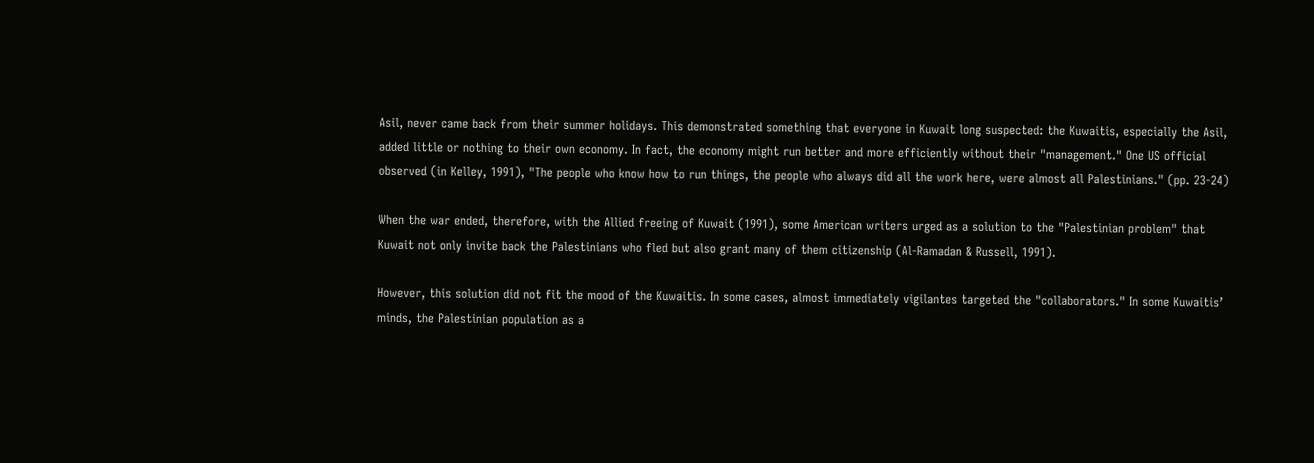Asil, never came back from their summer holidays. This demonstrated something that everyone in Kuwait long suspected: the Kuwaitis, especially the Asil, added little or nothing to their own economy. In fact, the economy might run better and more efficiently without their "management." One US official observed (in Kelley, 1991), "The people who know how to run things, the people who always did all the work here, were almost all Palestinians." (pp. 23-24)

When the war ended, therefore, with the Allied freeing of Kuwait (1991), some American writers urged as a solution to the "Palestinian problem" that Kuwait not only invite back the Palestinians who fled but also grant many of them citizenship (Al-Ramadan & Russell, 1991).

However, this solution did not fit the mood of the Kuwaitis. In some cases, almost immediately vigilantes targeted the "collaborators." In some Kuwaitis’ minds, the Palestinian population as a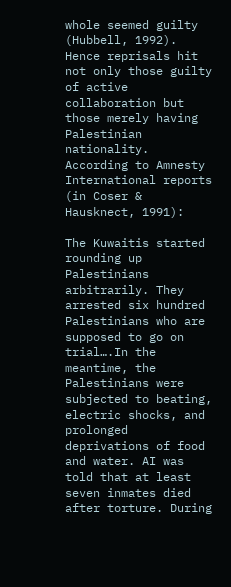whole seemed guilty (Hubbell, 1992). Hence reprisals hit not only those guilty of active collaboration but those merely having Palestinian nationality. According to Amnesty International reports (in Coser & Hausknect, 1991):

The Kuwaitis started rounding up Palestinians arbitrarily. They arrested six hundred Palestinians who are supposed to go on trial….In the meantime, the Palestinians were subjected to beating, electric shocks, and prolonged deprivations of food and water. AI was told that at least seven inmates died after torture. During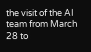the visit of the AI team from March 28 to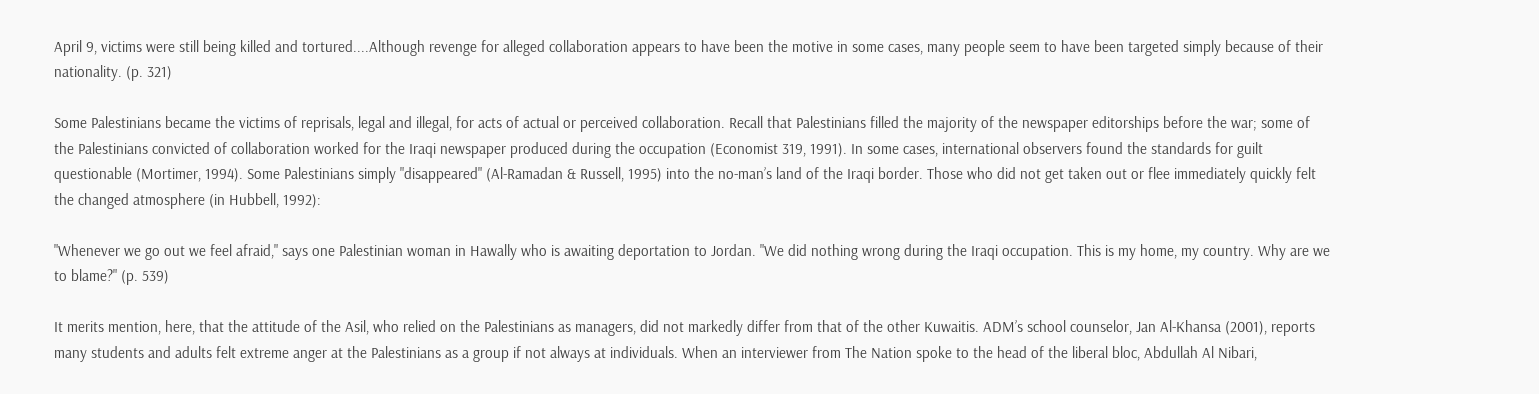April 9, victims were still being killed and tortured....Although revenge for alleged collaboration appears to have been the motive in some cases, many people seem to have been targeted simply because of their nationality. (p. 321)

Some Palestinians became the victims of reprisals, legal and illegal, for acts of actual or perceived collaboration. Recall that Palestinians filled the majority of the newspaper editorships before the war; some of the Palestinians convicted of collaboration worked for the Iraqi newspaper produced during the occupation (Economist 319, 1991). In some cases, international observers found the standards for guilt questionable (Mortimer, 1994). Some Palestinians simply "disappeared" (Al-Ramadan & Russell, 1995) into the no-man’s land of the Iraqi border. Those who did not get taken out or flee immediately quickly felt the changed atmosphere (in Hubbell, 1992):

"Whenever we go out we feel afraid," says one Palestinian woman in Hawally who is awaiting deportation to Jordan. "We did nothing wrong during the Iraqi occupation. This is my home, my country. Why are we to blame?" (p. 539)

It merits mention, here, that the attitude of the Asil, who relied on the Palestinians as managers, did not markedly differ from that of the other Kuwaitis. ADM’s school counselor, Jan Al-Khansa (2001), reports many students and adults felt extreme anger at the Palestinians as a group if not always at individuals. When an interviewer from The Nation spoke to the head of the liberal bloc, Abdullah Al Nibari,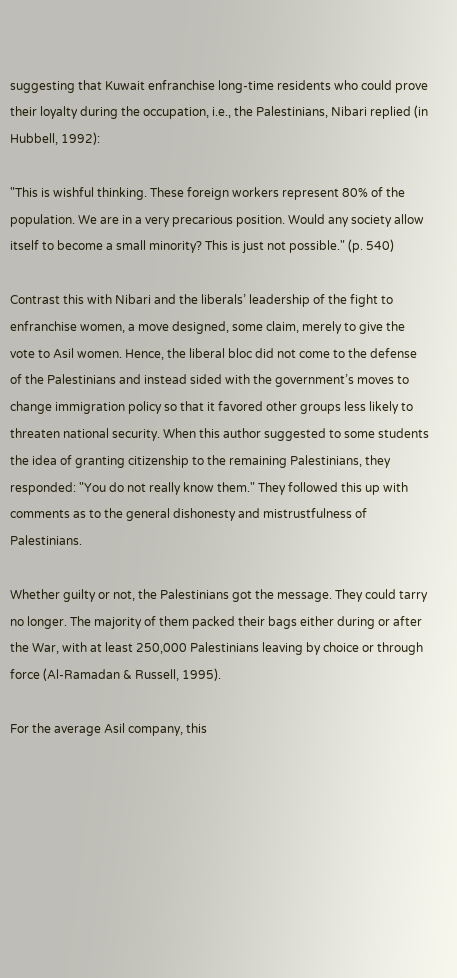suggesting that Kuwait enfranchise long-time residents who could prove their loyalty during the occupation, i.e., the Palestinians, Nibari replied (in Hubbell, 1992):

"This is wishful thinking. These foreign workers represent 80% of the population. We are in a very precarious position. Would any society allow itself to become a small minority? This is just not possible." (p. 540)

Contrast this with Nibari and the liberals’ leadership of the fight to enfranchise women, a move designed, some claim, merely to give the vote to Asil women. Hence, the liberal bloc did not come to the defense of the Palestinians and instead sided with the government’s moves to change immigration policy so that it favored other groups less likely to threaten national security. When this author suggested to some students the idea of granting citizenship to the remaining Palestinians, they responded: "You do not really know them." They followed this up with comments as to the general dishonesty and mistrustfulness of Palestinians.

Whether guilty or not, the Palestinians got the message. They could tarry no longer. The majority of them packed their bags either during or after the War, with at least 250,000 Palestinians leaving by choice or through force (Al-Ramadan & Russell, 1995).

For the average Asil company, this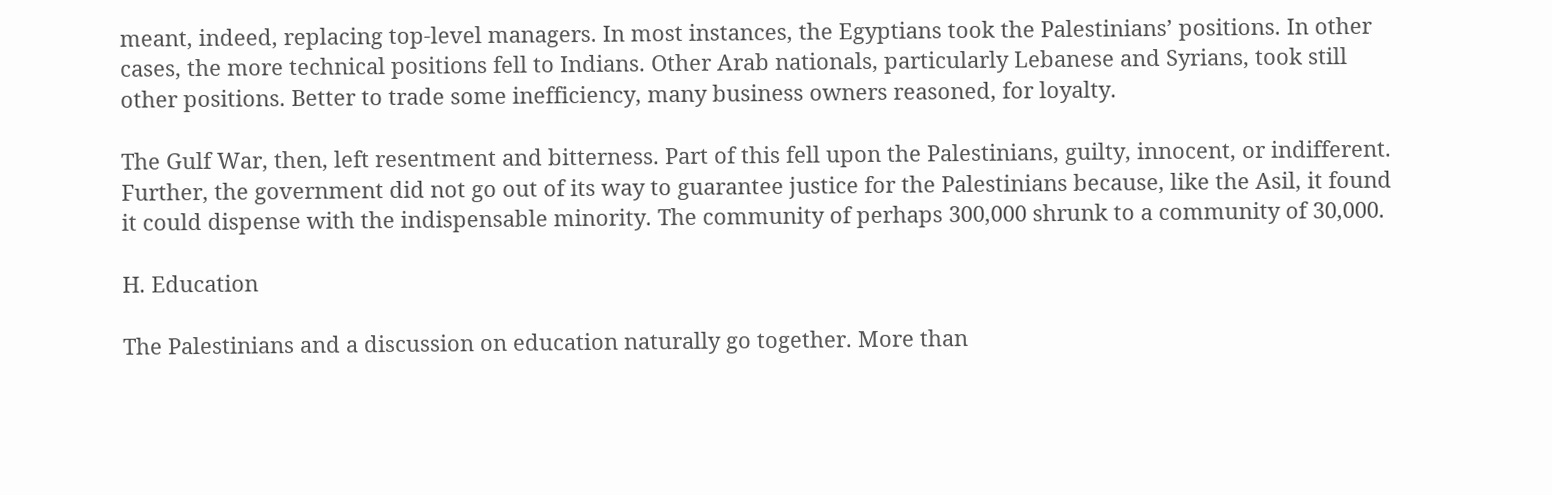meant, indeed, replacing top-level managers. In most instances, the Egyptians took the Palestinians’ positions. In other cases, the more technical positions fell to Indians. Other Arab nationals, particularly Lebanese and Syrians, took still other positions. Better to trade some inefficiency, many business owners reasoned, for loyalty.

The Gulf War, then, left resentment and bitterness. Part of this fell upon the Palestinians, guilty, innocent, or indifferent. Further, the government did not go out of its way to guarantee justice for the Palestinians because, like the Asil, it found it could dispense with the indispensable minority. The community of perhaps 300,000 shrunk to a community of 30,000.

H. Education

The Palestinians and a discussion on education naturally go together. More than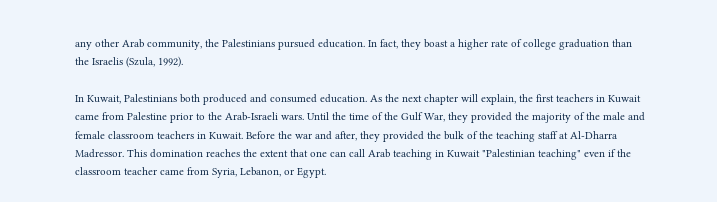any other Arab community, the Palestinians pursued education. In fact, they boast a higher rate of college graduation than the Israelis (Szula, 1992).

In Kuwait, Palestinians both produced and consumed education. As the next chapter will explain, the first teachers in Kuwait came from Palestine prior to the Arab-Israeli wars. Until the time of the Gulf War, they provided the majority of the male and female classroom teachers in Kuwait. Before the war and after, they provided the bulk of the teaching staff at Al-Dharra Madressor. This domination reaches the extent that one can call Arab teaching in Kuwait "Palestinian teaching" even if the classroom teacher came from Syria, Lebanon, or Egypt.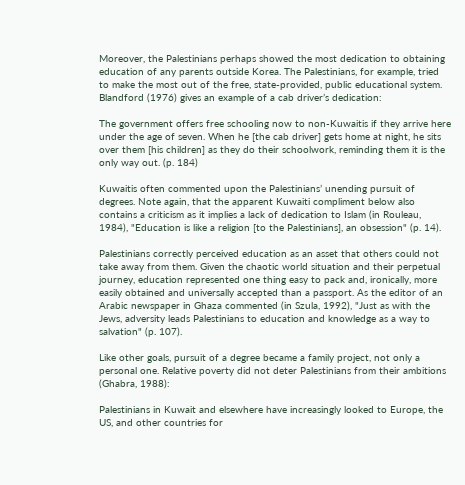Moreover, the Palestinians perhaps showed the most dedication to obtaining education of any parents outside Korea. The Palestinians, for example, tried to make the most out of the free, state-provided, public educational system. Blandford (1976) gives an example of a cab driver’s dedication:

The government offers free schooling now to non-Kuwaitis if they arrive here under the age of seven. When he [the cab driver] gets home at night, he sits over them [his children] as they do their schoolwork, reminding them it is the only way out. (p. 184)

Kuwaitis often commented upon the Palestinians’ unending pursuit of degrees. Note again, that the apparent Kuwaiti compliment below also contains a criticism as it implies a lack of dedication to Islam (in Rouleau, 1984), "Education is like a religion [to the Palestinians], an obsession" (p. 14).

Palestinians correctly perceived education as an asset that others could not take away from them. Given the chaotic world situation and their perpetual journey, education represented one thing easy to pack and, ironically, more easily obtained and universally accepted than a passport. As the editor of an Arabic newspaper in Ghaza commented (in Szula, 1992), "Just as with the Jews, adversity leads Palestinians to education and knowledge as a way to salvation" (p. 107).

Like other goals, pursuit of a degree became a family project, not only a personal one. Relative poverty did not deter Palestinians from their ambitions (Ghabra, 1988):

Palestinians in Kuwait and elsewhere have increasingly looked to Europe, the US, and other countries for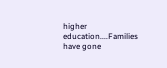higher education....Families have gone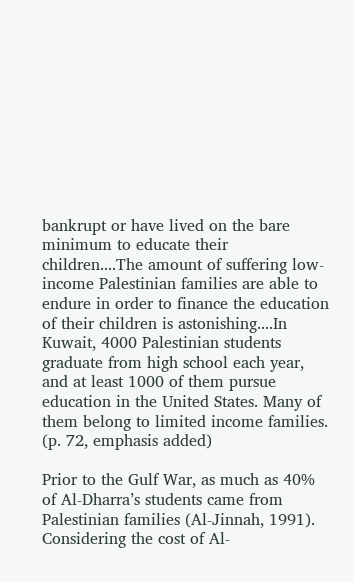bankrupt or have lived on the bare minimum to educate their children....The amount of suffering low-income Palestinian families are able to endure in order to finance the education of their children is astonishing....In Kuwait, 4000 Palestinian students graduate from high school each year, and at least 1000 of them pursue education in the United States. Many of them belong to limited income families. (p. 72, emphasis added)

Prior to the Gulf War, as much as 40% of Al-Dharra’s students came from Palestinian families (Al-Jinnah, 1991). Considering the cost of Al-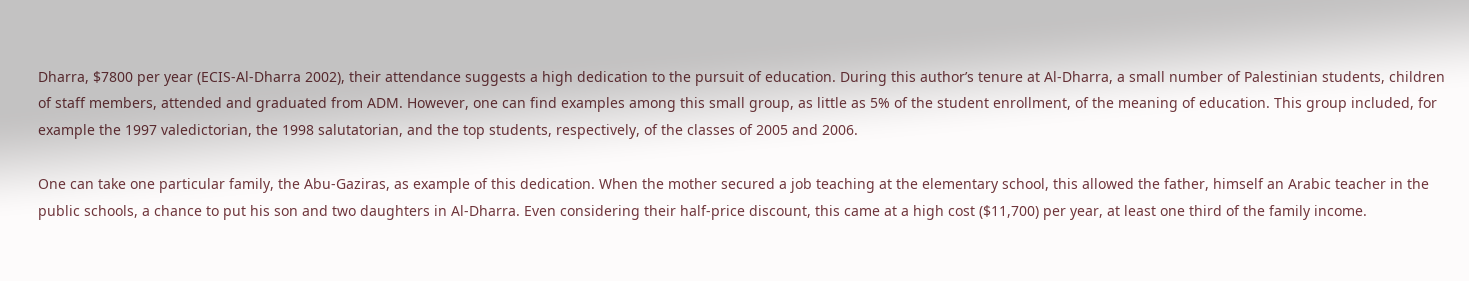Dharra, $7800 per year (ECIS-Al-Dharra 2002), their attendance suggests a high dedication to the pursuit of education. During this author’s tenure at Al-Dharra, a small number of Palestinian students, children of staff members, attended and graduated from ADM. However, one can find examples among this small group, as little as 5% of the student enrollment, of the meaning of education. This group included, for example the 1997 valedictorian, the 1998 salutatorian, and the top students, respectively, of the classes of 2005 and 2006.

One can take one particular family, the Abu-Gaziras, as example of this dedication. When the mother secured a job teaching at the elementary school, this allowed the father, himself an Arabic teacher in the public schools, a chance to put his son and two daughters in Al-Dharra. Even considering their half-price discount, this came at a high cost ($11,700) per year, at least one third of the family income.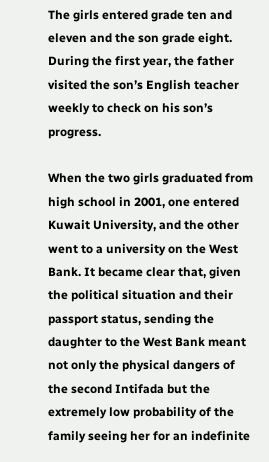The girls entered grade ten and eleven and the son grade eight. During the first year, the father visited the son’s English teacher weekly to check on his son’s progress.

When the two girls graduated from high school in 2001, one entered Kuwait University, and the other went to a university on the West Bank. It became clear that, given the political situation and their passport status, sending the daughter to the West Bank meant not only the physical dangers of the second Intifada but the extremely low probability of the family seeing her for an indefinite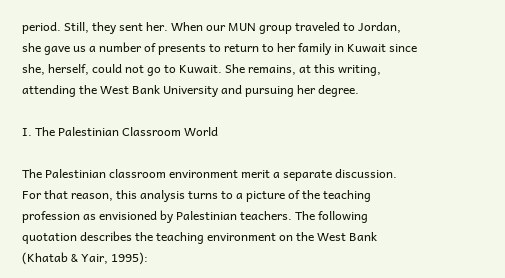period. Still, they sent her. When our MUN group traveled to Jordan, she gave us a number of presents to return to her family in Kuwait since she, herself, could not go to Kuwait. She remains, at this writing, attending the West Bank University and pursuing her degree.

I. The Palestinian Classroom World

The Palestinian classroom environment merit a separate discussion. For that reason, this analysis turns to a picture of the teaching profession as envisioned by Palestinian teachers. The following quotation describes the teaching environment on the West Bank (Khatab & Yair, 1995):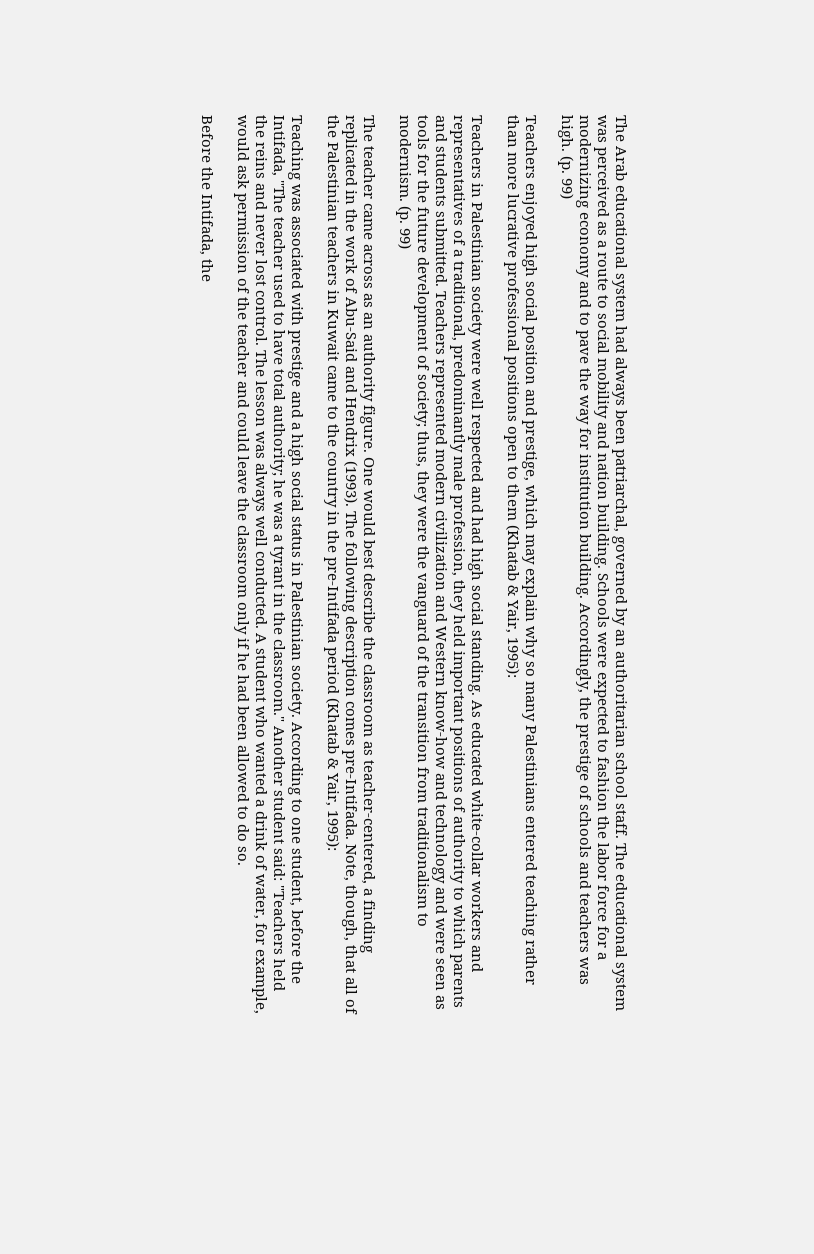The Arab educational system had always been patriarchal, governed by an authoritarian school staff. The educational system was perceived as a route to social mobility and nation building. Schools were expected to fashion the labor force for a modernizing economy and to pave the way for institution building. Accordingly, the prestige of schools and teachers was high. (p. 99)

Teachers enjoyed high social position and prestige, which may explain why so many Palestinians entered teaching rather than more lucrative professional positions open to them (Khatab & Yair, 1995):

Teachers in Palestinian society were well respected and had high social standing. As educated white-collar workers and representatives of a traditional, predominantly male profession, they held important positions of authority to which parents and students submitted. Teachers represented modern civilization and Western know-how and technology and were seen as tools for the future development of society; thus, they were the vanguard of the transition from traditionalism to modernism. (p. 99)

The teacher came across as an authority figure. One would best describe the classroom as teacher-centered, a finding replicated in the work of Abu-Said and Hendrix (1993). The following description comes pre-Intifada. Note, though, that all of the Palestinian teachers in Kuwait came to the country in the pre-Intifada period (Khatab & Yair, 1995):

Teaching was associated with prestige and a high social status in Palestinian society. According to one student, before the Intifada, "The teacher used to have total authority; he was a tyrant in the classroom." Another student said: "Teachers held the reins and never lost control. The lesson was always well conducted. A student who wanted a drink of water, for example, would ask permission of the teacher and could leave the classroom only if he had been allowed to do so.

Before the Intifada, the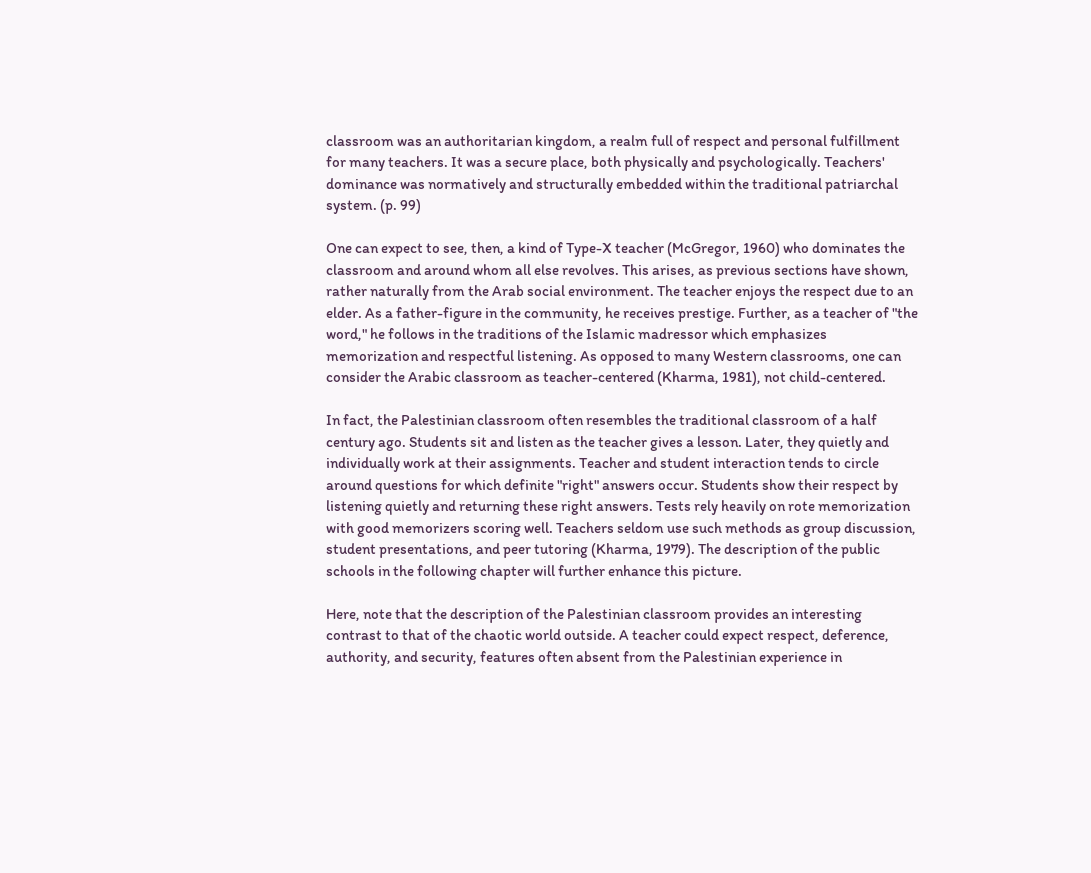classroom was an authoritarian kingdom, a realm full of respect and personal fulfillment for many teachers. It was a secure place, both physically and psychologically. Teachers' dominance was normatively and structurally embedded within the traditional patriarchal system. (p. 99)

One can expect to see, then, a kind of Type-X teacher (McGregor, 1960) who dominates the classroom and around whom all else revolves. This arises, as previous sections have shown, rather naturally from the Arab social environment. The teacher enjoys the respect due to an elder. As a father-figure in the community, he receives prestige. Further, as a teacher of "the word," he follows in the traditions of the Islamic madressor which emphasizes memorization and respectful listening. As opposed to many Western classrooms, one can consider the Arabic classroom as teacher-centered (Kharma, 1981), not child-centered.

In fact, the Palestinian classroom often resembles the traditional classroom of a half century ago. Students sit and listen as the teacher gives a lesson. Later, they quietly and individually work at their assignments. Teacher and student interaction tends to circle around questions for which definite "right" answers occur. Students show their respect by listening quietly and returning these right answers. Tests rely heavily on rote memorization with good memorizers scoring well. Teachers seldom use such methods as group discussion, student presentations, and peer tutoring (Kharma, 1979). The description of the public schools in the following chapter will further enhance this picture.

Here, note that the description of the Palestinian classroom provides an interesting contrast to that of the chaotic world outside. A teacher could expect respect, deference, authority, and security, features often absent from the Palestinian experience in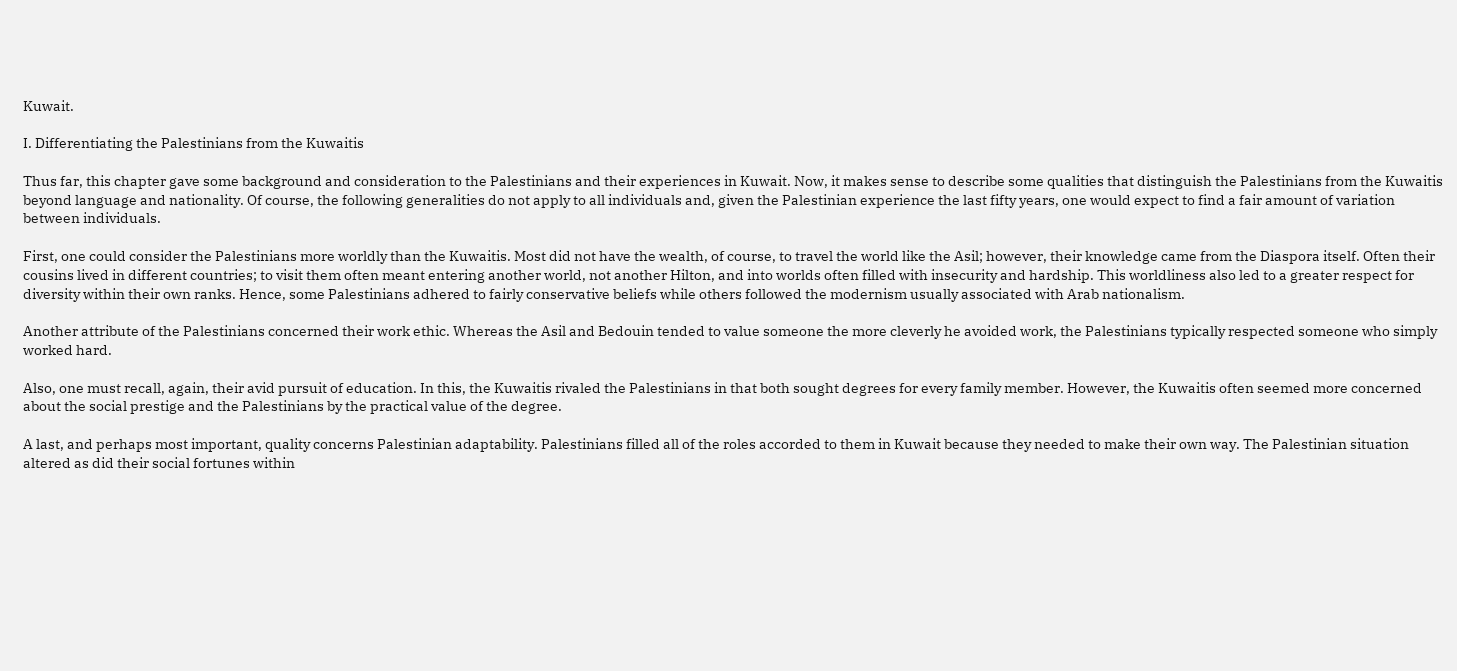Kuwait.

I. Differentiating the Palestinians from the Kuwaitis

Thus far, this chapter gave some background and consideration to the Palestinians and their experiences in Kuwait. Now, it makes sense to describe some qualities that distinguish the Palestinians from the Kuwaitis beyond language and nationality. Of course, the following generalities do not apply to all individuals and, given the Palestinian experience the last fifty years, one would expect to find a fair amount of variation between individuals.

First, one could consider the Palestinians more worldly than the Kuwaitis. Most did not have the wealth, of course, to travel the world like the Asil; however, their knowledge came from the Diaspora itself. Often their cousins lived in different countries; to visit them often meant entering another world, not another Hilton, and into worlds often filled with insecurity and hardship. This worldliness also led to a greater respect for diversity within their own ranks. Hence, some Palestinians adhered to fairly conservative beliefs while others followed the modernism usually associated with Arab nationalism.

Another attribute of the Palestinians concerned their work ethic. Whereas the Asil and Bedouin tended to value someone the more cleverly he avoided work, the Palestinians typically respected someone who simply worked hard.

Also, one must recall, again, their avid pursuit of education. In this, the Kuwaitis rivaled the Palestinians in that both sought degrees for every family member. However, the Kuwaitis often seemed more concerned about the social prestige and the Palestinians by the practical value of the degree.

A last, and perhaps most important, quality concerns Palestinian adaptability. Palestinians filled all of the roles accorded to them in Kuwait because they needed to make their own way. The Palestinian situation altered as did their social fortunes within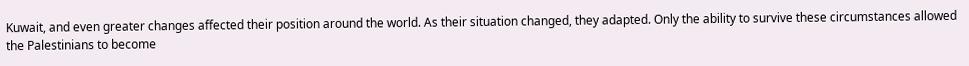Kuwait, and even greater changes affected their position around the world. As their situation changed, they adapted. Only the ability to survive these circumstances allowed the Palestinians to become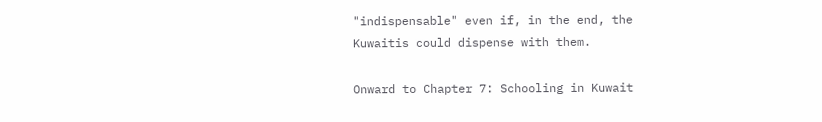"indispensable" even if, in the end, the Kuwaitis could dispense with them.

Onward to Chapter 7: Schooling in Kuwait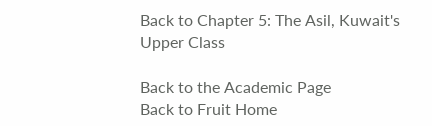Back to Chapter 5: The Asil, Kuwait's Upper Class

Back to the Academic Page
Back to Fruit Home